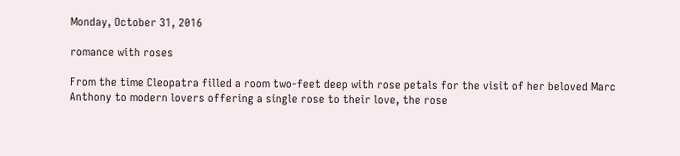Monday, October 31, 2016

romance with roses

From the time Cleopatra filled a room two-feet deep with rose petals for the visit of her beloved Marc Anthony to modern lovers offering a single rose to their love, the rose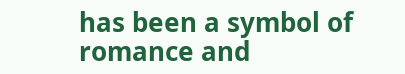has been a symbol of romance and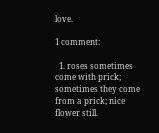love.

1 comment:

  1. roses sometimes come with prick; sometimes they come from a prick; nice flower still.